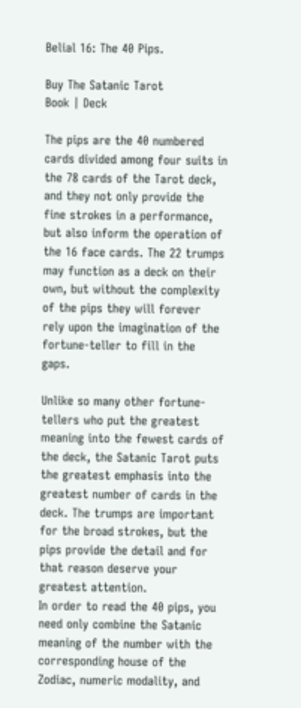Belial 16: The 40 Pips.

Buy The Satanic Tarot
Book | Deck

The pips are the 40 numbered cards divided among four suits in the 78 cards of the Tarot deck, and they not only provide the fine strokes in a performance, but also inform the operation of the 16 face cards. The 22 trumps may function as a deck on their own, but without the complexity of the pips they will forever rely upon the imagination of the fortune-teller to fill in the gaps.

Unlike so many other fortune-tellers who put the greatest meaning into the fewest cards of the deck, the Satanic Tarot puts the greatest emphasis into the greatest number of cards in the deck. The trumps are important for the broad strokes, but the pips provide the detail and for that reason deserve your greatest attention.
In order to read the 40 pips, you need only combine the Satanic meaning of the number with the corresponding house of the Zodiac, numeric modality, and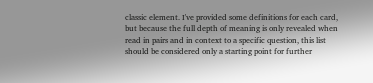classic element. I've provided some definitions for each card, but because the full depth of meaning is only revealed when read in pairs and in context to a specific question, this list should be considered only a starting point for further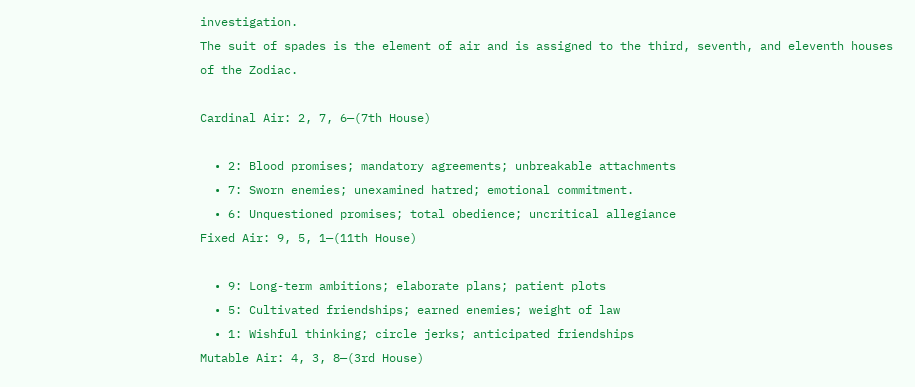investigation.
The suit of spades is the element of air and is assigned to the third, seventh, and eleventh houses of the Zodiac.

Cardinal Air: 2, 7, 6—(7th House)

  • 2: Blood promises; mandatory agreements; unbreakable attachments
  • 7: Sworn enemies; unexamined hatred; emotional commitment.
  • 6: Unquestioned promises; total obedience; uncritical allegiance
Fixed Air: 9, 5, 1—(11th House)

  • 9: Long-term ambitions; elaborate plans; patient plots
  • 5: Cultivated friendships; earned enemies; weight of law
  • 1: Wishful thinking; circle jerks; anticipated friendships
Mutable Air: 4, 3, 8—(3rd House)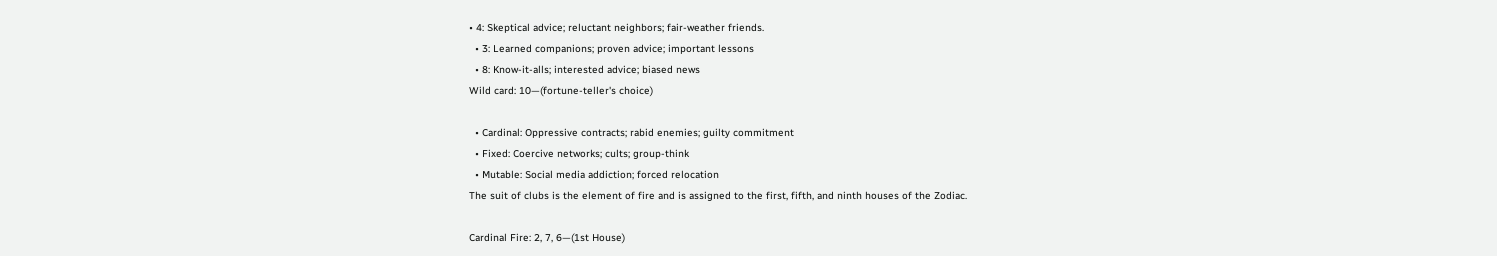• 4: Skeptical advice; reluctant neighbors; fair-weather friends.
  • 3: Learned companions; proven advice; important lessons
  • 8: Know-it-alls; interested advice; biased news
Wild card: 10—(fortune-teller's choice)

  • Cardinal: Oppressive contracts; rabid enemies; guilty commitment
  • Fixed: Coercive networks; cults; group-think
  • Mutable: Social media addiction; forced relocation
The suit of clubs is the element of fire and is assigned to the first, fifth, and ninth houses of the Zodiac.

Cardinal Fire: 2, 7, 6—(1st House)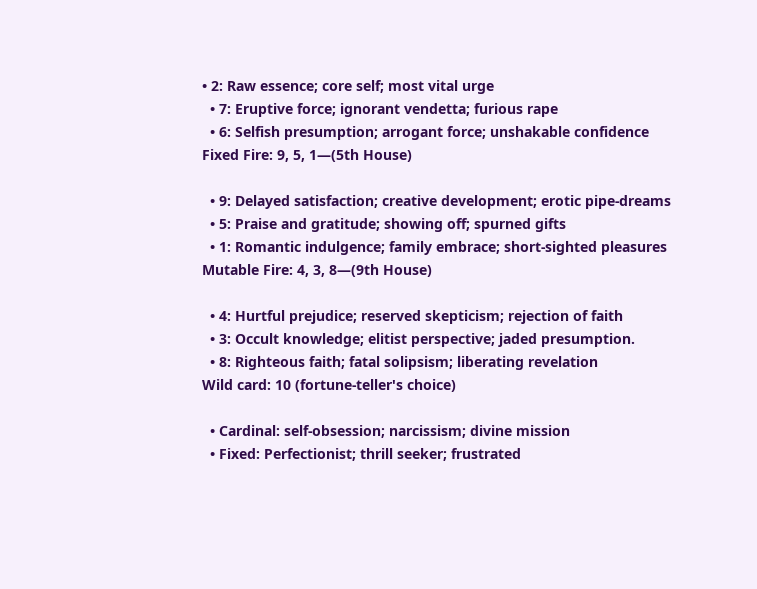• 2: Raw essence; core self; most vital urge
  • 7: Eruptive force; ignorant vendetta; furious rape
  • 6: Selfish presumption; arrogant force; unshakable confidence
Fixed Fire: 9, 5, 1—(5th House)

  • 9: Delayed satisfaction; creative development; erotic pipe-dreams
  • 5: Praise and gratitude; showing off; spurned gifts
  • 1: Romantic indulgence; family embrace; short-sighted pleasures
Mutable Fire: 4, 3, 8—(9th House)

  • 4: Hurtful prejudice; reserved skepticism; rejection of faith
  • 3: Occult knowledge; elitist perspective; jaded presumption.
  • 8: Righteous faith; fatal solipsism; liberating revelation
Wild card: 10 (fortune-teller's choice)

  • Cardinal: self-obsession; narcissism; divine mission
  • Fixed: Perfectionist; thrill seeker; frustrated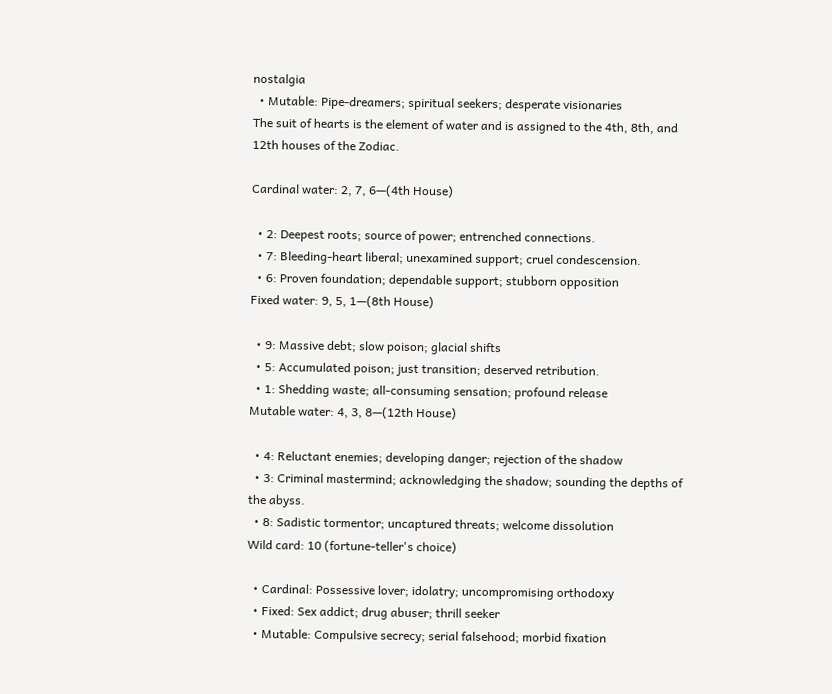nostalgia
  • Mutable: Pipe-dreamers; spiritual seekers; desperate visionaries
The suit of hearts is the element of water and is assigned to the 4th, 8th, and 12th houses of the Zodiac.

Cardinal water: 2, 7, 6—(4th House)

  • 2: Deepest roots; source of power; entrenched connections.
  • 7: Bleeding-heart liberal; unexamined support; cruel condescension.
  • 6: Proven foundation; dependable support; stubborn opposition
Fixed water: 9, 5, 1—(8th House)

  • 9: Massive debt; slow poison; glacial shifts
  • 5: Accumulated poison; just transition; deserved retribution.
  • 1: Shedding waste; all-consuming sensation; profound release
Mutable water: 4, 3, 8—(12th House)

  • 4: Reluctant enemies; developing danger; rejection of the shadow
  • 3: Criminal mastermind; acknowledging the shadow; sounding the depths of the abyss.
  • 8: Sadistic tormentor; uncaptured threats; welcome dissolution
Wild card: 10 (fortune-teller's choice)

  • Cardinal: Possessive lover; idolatry; uncompromising orthodoxy
  • Fixed: Sex addict; drug abuser; thrill seeker
  • Mutable: Compulsive secrecy; serial falsehood; morbid fixation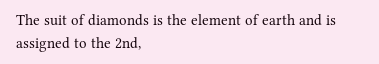The suit of diamonds is the element of earth and is assigned to the 2nd,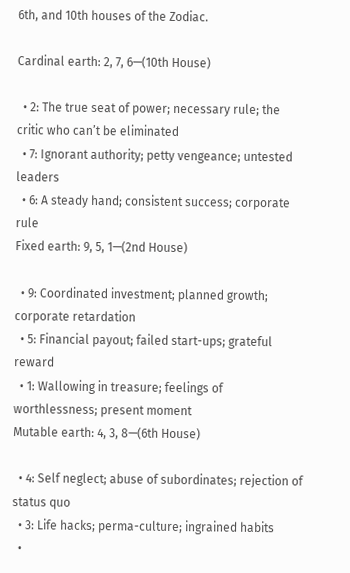6th, and 10th houses of the Zodiac.

Cardinal earth: 2, 7, 6—(10th House)

  • 2: The true seat of power; necessary rule; the critic who can’t be eliminated
  • 7: Ignorant authority; petty vengeance; untested leaders
  • 6: A steady hand; consistent success; corporate rule
Fixed earth: 9, 5, 1—(2nd House)

  • 9: Coordinated investment; planned growth; corporate retardation
  • 5: Financial payout; failed start-ups; grateful reward
  • 1: Wallowing in treasure; feelings of worthlessness; present moment
Mutable earth: 4, 3, 8—(6th House)

  • 4: Self neglect; abuse of subordinates; rejection of status quo
  • 3: Life hacks; perma-culture; ingrained habits
  •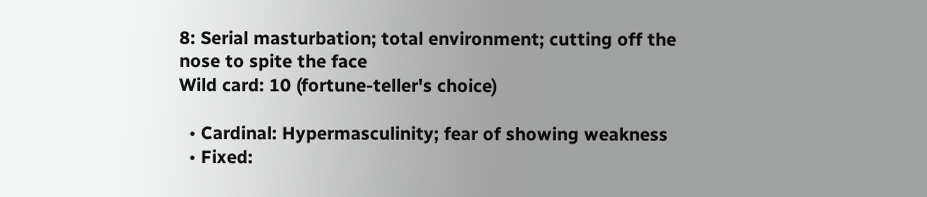8: Serial masturbation; total environment; cutting off the nose to spite the face
Wild card: 10 (fortune-teller's choice)

  • Cardinal: Hypermasculinity; fear of showing weakness
  • Fixed: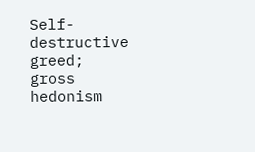Self-destructive greed; gross hedonism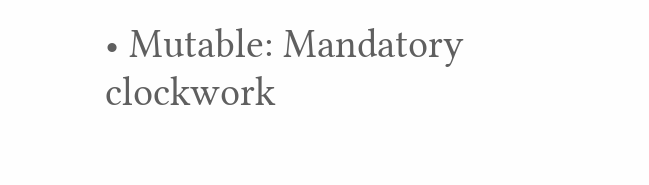• Mutable: Mandatory clockwork